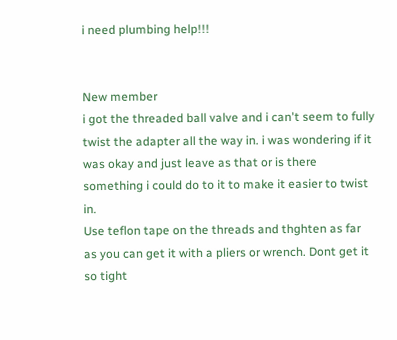i need plumbing help!!!


New member
i got the threaded ball valve and i can't seem to fully twist the adapter all the way in. i was wondering if it was okay and just leave as that or is there something i could do to it to make it easier to twist in.
Use teflon tape on the threads and thghten as far as you can get it with a pliers or wrench. Dont get it so tight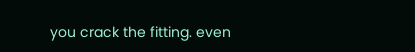you crack the fitting. even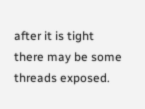after it is tight there may be some threads exposed.